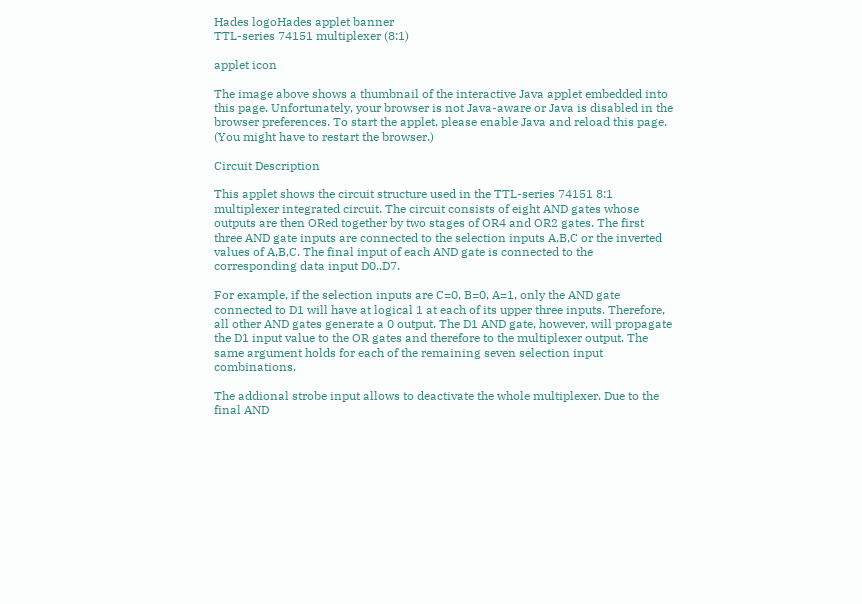Hades logoHades applet banner
TTL-series 74151 multiplexer (8:1)

applet icon

The image above shows a thumbnail of the interactive Java applet embedded into this page. Unfortunately, your browser is not Java-aware or Java is disabled in the browser preferences. To start the applet, please enable Java and reload this page. (You might have to restart the browser.)

Circuit Description

This applet shows the circuit structure used in the TTL-series 74151 8:1 multiplexer integrated circuit. The circuit consists of eight AND gates whose outputs are then ORed together by two stages of OR4 and OR2 gates. The first three AND gate inputs are connected to the selection inputs A,B,C or the inverted values of A,B,C. The final input of each AND gate is connected to the corresponding data input D0..D7.

For example, if the selection inputs are C=0, B=0, A=1, only the AND gate connected to D1 will have at logical 1 at each of its upper three inputs. Therefore, all other AND gates generate a 0 output. The D1 AND gate, however, will propagate the D1 input value to the OR gates and therefore to the multiplexer output. The same argument holds for each of the remaining seven selection input combinations.

The addional strobe input allows to deactivate the whole multiplexer. Due to the final AND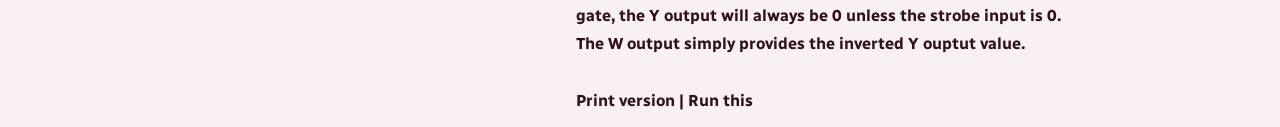gate, the Y output will always be 0 unless the strobe input is 0. The W output simply provides the inverted Y ouptut value.

Print version | Run this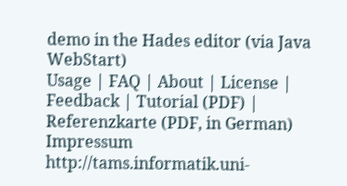demo in the Hades editor (via Java WebStart)
Usage | FAQ | About | License | Feedback | Tutorial (PDF) | Referenzkarte (PDF, in German)
Impressum http://tams.informatik.uni-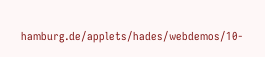hamburg.de/applets/hades/webdemos/10-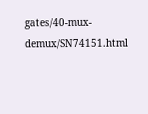gates/40-mux-demux/SN74151.html